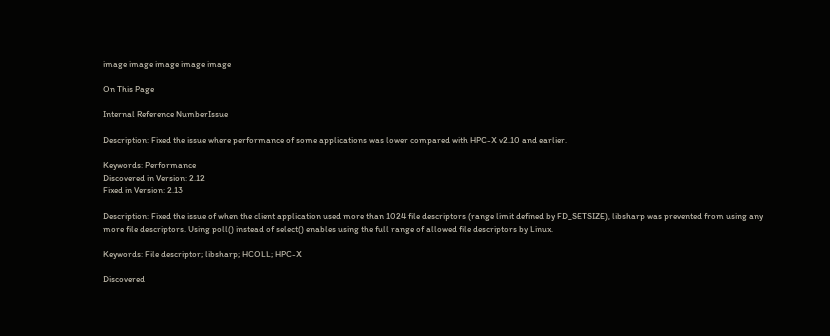image image image image image

On This Page

Internal Reference NumberIssue

Description: Fixed the issue where performance of some applications was lower compared with HPC-X v2.10 and earlier.

Keywords: Performance
Discovered in Version: 2.12
Fixed in Version: 2.13

Description: Fixed the issue of when the client application used more than 1024 file descriptors (range limit defined by FD_SETSIZE), libsharp was prevented from using any more file descriptors. Using poll() instead of select() enables using the full range of allowed file descriptors by Linux.

Keywords: File descriptor; libsharp; HCOLL; HPC-X

Discovered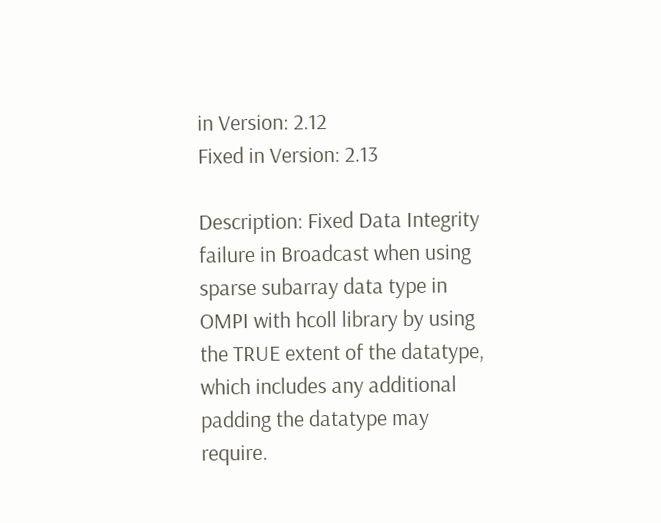in Version: 2.12
Fixed in Version: 2.13

Description: Fixed Data Integrity failure in Broadcast when using sparse subarray data type in OMPI with hcoll library by using the TRUE extent of the datatype, which includes any additional padding the datatype may require.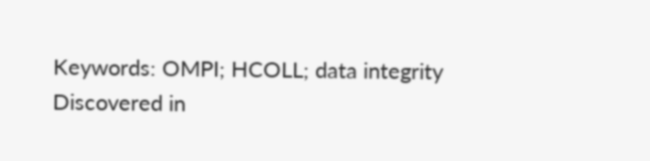Keywords: OMPI; HCOLL; data integrity
Discovered in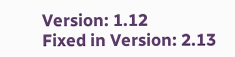Version: 1.12
Fixed in Version: 2.13